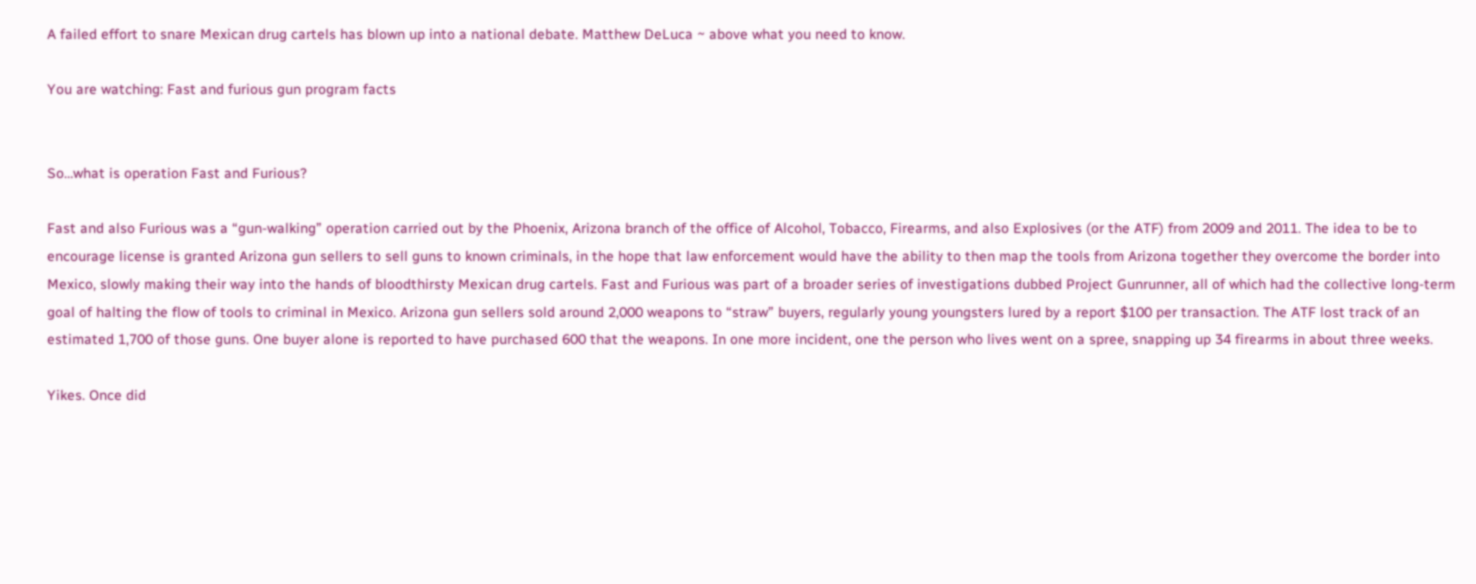A failed effort to snare Mexican drug cartels has blown up into a national debate. Matthew DeLuca ~ above what you need to know.

You are watching: Fast and furious gun program facts


So…what is operation Fast and Furious?

Fast and also Furious was a “gun-walking” operation carried out by the Phoenix, Arizona branch of the office of Alcohol, Tobacco, Firearms, and also Explosives (or the ATF) from 2009 and 2011. The idea to be to encourage license is granted Arizona gun sellers to sell guns to known criminals, in the hope that law enforcement would have the ability to then map the tools from Arizona together they overcome the border into Mexico, slowly making their way into the hands of bloodthirsty Mexican drug cartels. Fast and Furious was part of a broader series of investigations dubbed Project Gunrunner, all of which had the collective long-term goal of halting the flow of tools to criminal in Mexico. Arizona gun sellers sold around 2,000 weapons to “straw” buyers, regularly young youngsters lured by a report $100 per transaction. The ATF lost track of an estimated 1,700 of those guns. One buyer alone is reported to have purchased 600 that the weapons. In one more incident, one the person who lives went on a spree, snapping up 34 firearms in about three weeks.

Yikes. Once did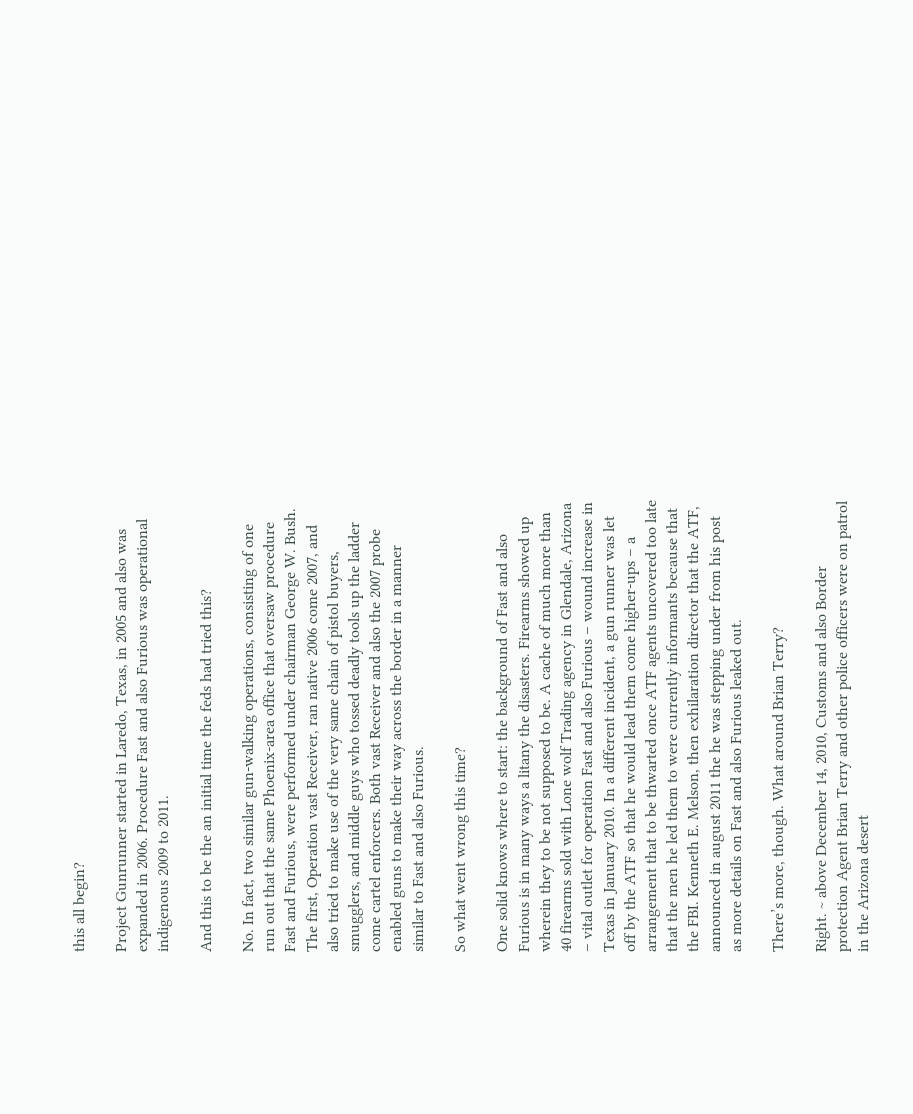this all begin?

Project Gunrunner started in Laredo, Texas, in 2005 and also was expanded in 2006. Procedure Fast and also Furious was operational indigenous 2009 to 2011.

And this to be the an initial time the feds had tried this?

No. In fact, two similar gun-walking operations, consisting of one run out that the same Phoenix-area office that oversaw procedure Fast and Furious, were performed under chairman George W. Bush. The first, Operation vast Receiver, ran native 2006 come 2007, and also tried to make use of the very same chain of pistol buyers, smugglers, and middle guys who tossed deadly tools up the ladder come cartel enforcers. Both vast Receiver and also the 2007 probe enabled guns to make their way across the border in a manner similar to Fast and also Furious.

So what went wrong this time?

One solid knows where to start: the background of Fast and also Furious is in many ways a litany the disasters. Firearms showed up wherein they to be not supposed to be. A cache of much more than 40 firearms sold with Lone wolf Trading agency in Glendale, Arizona – vital outlet for operation Fast and also Furious – wound increase in Texas in January 2010. In a different incident, a gun runner was let off by the ATF so that he would lead them come higher-ups – a arrangement that to be thwarted once ATF agents uncovered too late that the men he led them to were currently informants because that the FBI. Kenneth E. Melson, then exhilaration director that the ATF, announced in august 2011 the he was stepping under from his post as more details on Fast and also Furious leaked out.

There’s more, though. What around Brian Terry?

Right. ~ above December 14, 2010, Customs and also Border protection Agent Brian Terry and other police officers were on patrol in the Arizona desert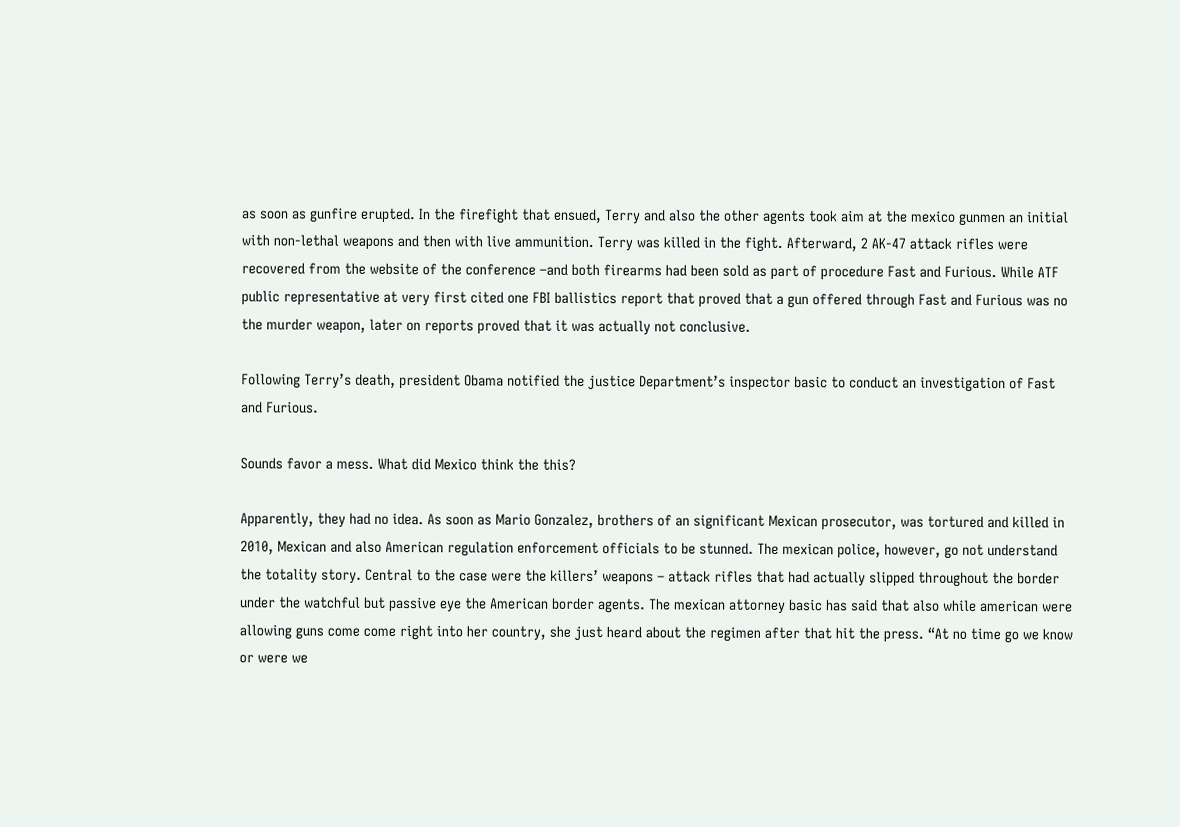as soon as gunfire erupted. In the firefight that ensued, Terry and also the other agents took aim at the mexico gunmen an initial with non-lethal weapons and then with live ammunition. Terry was killed in the fight. Afterward, 2 AK-47 attack rifles were recovered from the website of the conference –and both firearms had been sold as part of procedure Fast and Furious. While ATF public representative at very first cited one FBI ballistics report that proved that a gun offered through Fast and Furious was no the murder weapon, later on reports proved that it was actually not conclusive.

Following Terry’s death, president Obama notified the justice Department’s inspector basic to conduct an investigation of Fast and Furious.

Sounds favor a mess. What did Mexico think the this?

Apparently, they had no idea. As soon as Mario Gonzalez, brothers of an significant Mexican prosecutor, was tortured and killed in 2010, Mexican and also American regulation enforcement officials to be stunned. The mexican police, however, go not understand the totality story. Central to the case were the killers’ weapons – attack rifles that had actually slipped throughout the border under the watchful but passive eye the American border agents. The mexican attorney basic has said that also while american were allowing guns come come right into her country, she just heard about the regimen after that hit the press. “At no time go we know or were we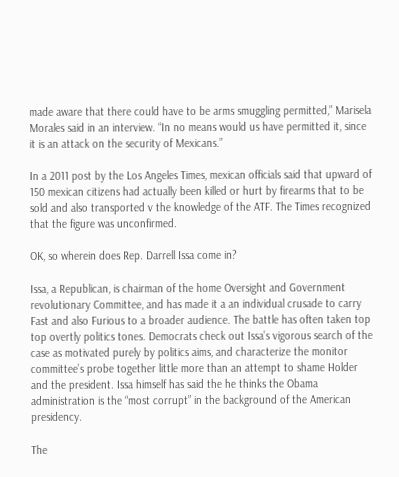made aware that there could have to be arms smuggling permitted,” Marisela Morales said in an interview. “In no means would us have permitted it, since it is an attack on the security of Mexicans.”

In a 2011 post by the Los Angeles Times, mexican officials said that upward of 150 mexican citizens had actually been killed or hurt by firearms that to be sold and also transported v the knowledge of the ATF. The Times recognized that the figure was unconfirmed.

OK, so wherein does Rep. Darrell Issa come in?

Issa, a Republican, is chairman of the home Oversight and Government revolutionary Committee, and has made it a an individual crusade to carry Fast and also Furious to a broader audience. The battle has often taken top top overtly politics tones. Democrats check out Issa’s vigorous search of the case as motivated purely by politics aims, and characterize the monitor committee’s probe together little more than an attempt to shame Holder and the president. Issa himself has said the he thinks the Obama administration is the “most corrupt” in the background of the American presidency.

The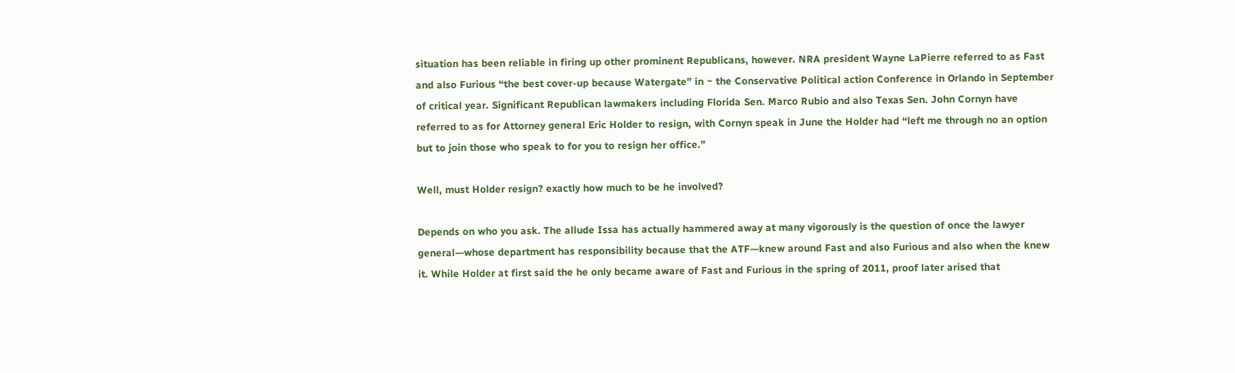situation has been reliable in firing up other prominent Republicans, however. NRA president Wayne LaPierre referred to as Fast and also Furious “the best cover-up because Watergate” in ~ the Conservative Political action Conference in Orlando in September of critical year. Significant Republican lawmakers including Florida Sen. Marco Rubio and also Texas Sen. John Cornyn have referred to as for Attorney general Eric Holder to resign, with Cornyn speak in June the Holder had “left me through no an option but to join those who speak to for you to resign her office.”

Well, must Holder resign? exactly how much to be he involved?

Depends on who you ask. The allude Issa has actually hammered away at many vigorously is the question of once the lawyer general—whose department has responsibility because that the ATF—knew around Fast and also Furious and also when the knew it. While Holder at first said the he only became aware of Fast and Furious in the spring of 2011, proof later arised that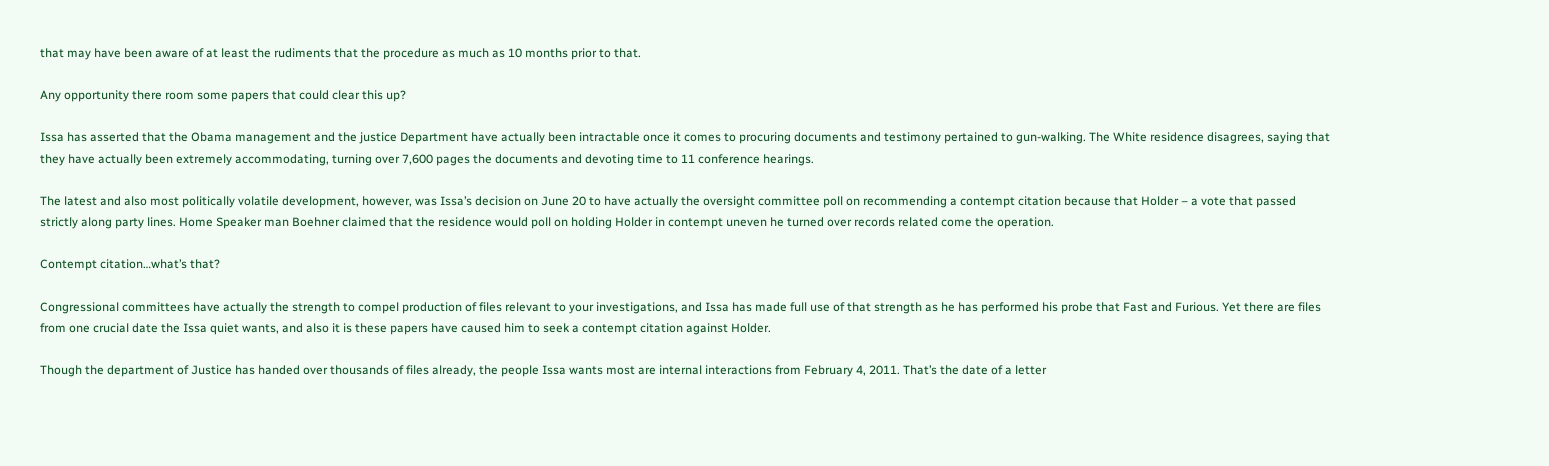that may have been aware of at least the rudiments that the procedure as much as 10 months prior to that.

Any opportunity there room some papers that could clear this up?

Issa has asserted that the Obama management and the justice Department have actually been intractable once it comes to procuring documents and testimony pertained to gun-walking. The White residence disagrees, saying that they have actually been extremely accommodating, turning over 7,600 pages the documents and devoting time to 11 conference hearings.

The latest and also most politically volatile development, however, was Issa’s decision on June 20 to have actually the oversight committee poll on recommending a contempt citation because that Holder – a vote that passed strictly along party lines. Home Speaker man Boehner claimed that the residence would poll on holding Holder in contempt uneven he turned over records related come the operation.

Contempt citation…what’s that?

Congressional committees have actually the strength to compel production of files relevant to your investigations, and Issa has made full use of that strength as he has performed his probe that Fast and Furious. Yet there are files from one crucial date the Issa quiet wants, and also it is these papers have caused him to seek a contempt citation against Holder.

Though the department of Justice has handed over thousands of files already, the people Issa wants most are internal interactions from February 4, 2011. That’s the date of a letter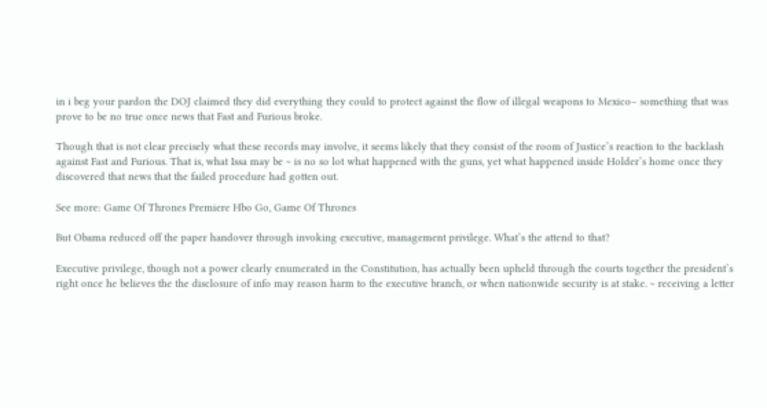in i beg your pardon the DOJ claimed they did everything they could to protect against the flow of illegal weapons to Mexico– something that was prove to be no true once news that Fast and Furious broke.

Though that is not clear precisely what these records may involve, it seems likely that they consist of the room of Justice’s reaction to the backlash against Fast and Furious. That is, what Issa may be ~ is no so lot what happened with the guns, yet what happened inside Holder’s home once they discovered that news that the failed procedure had gotten out.

See more: Game Of Thrones Premiere Hbo Go, Game Of Thrones

But Obama reduced off the paper handover through invoking executive, management privilege. What’s the attend to that?

Executive privilege, though not a power clearly enumerated in the Constitution, has actually been upheld through the courts together the president’s right once he believes the the disclosure of info may reason harm to the executive branch, or when nationwide security is at stake. ~ receiving a letter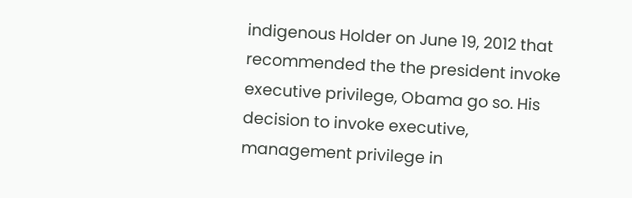indigenous Holder on June 19, 2012 that recommended the the president invoke executive privilege, Obama go so. His decision to invoke executive, management privilege in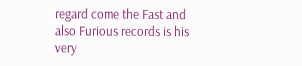regard come the Fast and also Furious records is his very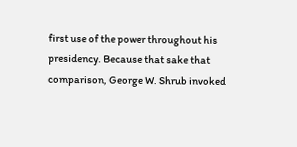first use of the power throughout his presidency. Because that sake that comparison, George W. Shrub invoked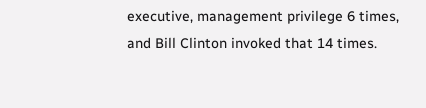executive, management privilege 6 times, and Bill Clinton invoked that 14 times.